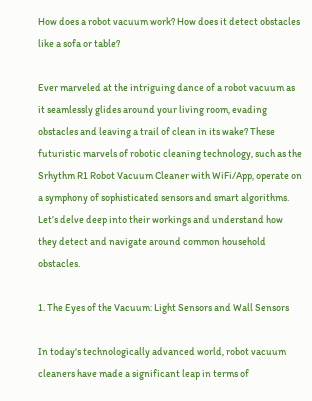How does a robot vacuum work? How does it detect obstacles like a sofa or table?

Ever marveled at the intriguing dance of a robot vacuum as it seamlessly glides around your living room, evading obstacles and leaving a trail of clean in its wake? These futuristic marvels of robotic cleaning technology, such as the Srhythm R1 Robot Vacuum Cleaner with WiFi/App, operate on a symphony of sophisticated sensors and smart algorithms. Let’s delve deep into their workings and understand how they detect and navigate around common household obstacles.

1. The Eyes of the Vacuum: Light Sensors and Wall Sensors

In today's technologically advanced world, robot vacuum cleaners have made a significant leap in terms of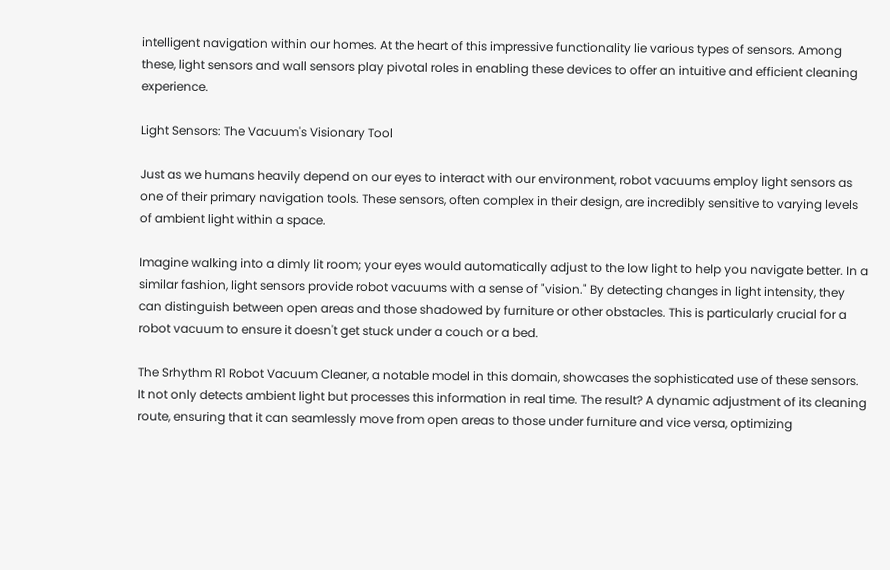intelligent navigation within our homes. At the heart of this impressive functionality lie various types of sensors. Among these, light sensors and wall sensors play pivotal roles in enabling these devices to offer an intuitive and efficient cleaning experience.

Light Sensors: The Vacuum's Visionary Tool

Just as we humans heavily depend on our eyes to interact with our environment, robot vacuums employ light sensors as one of their primary navigation tools. These sensors, often complex in their design, are incredibly sensitive to varying levels of ambient light within a space.

Imagine walking into a dimly lit room; your eyes would automatically adjust to the low light to help you navigate better. In a similar fashion, light sensors provide robot vacuums with a sense of "vision." By detecting changes in light intensity, they can distinguish between open areas and those shadowed by furniture or other obstacles. This is particularly crucial for a robot vacuum to ensure it doesn't get stuck under a couch or a bed.

The Srhythm R1 Robot Vacuum Cleaner, a notable model in this domain, showcases the sophisticated use of these sensors. It not only detects ambient light but processes this information in real time. The result? A dynamic adjustment of its cleaning route, ensuring that it can seamlessly move from open areas to those under furniture and vice versa, optimizing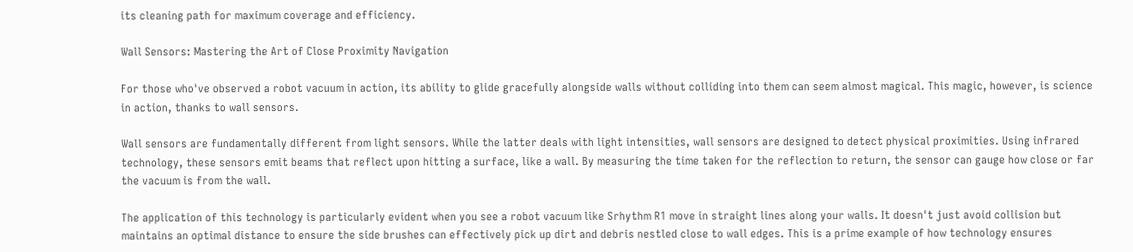its cleaning path for maximum coverage and efficiency.

Wall Sensors: Mastering the Art of Close Proximity Navigation

For those who've observed a robot vacuum in action, its ability to glide gracefully alongside walls without colliding into them can seem almost magical. This magic, however, is science in action, thanks to wall sensors.

Wall sensors are fundamentally different from light sensors. While the latter deals with light intensities, wall sensors are designed to detect physical proximities. Using infrared technology, these sensors emit beams that reflect upon hitting a surface, like a wall. By measuring the time taken for the reflection to return, the sensor can gauge how close or far the vacuum is from the wall.

The application of this technology is particularly evident when you see a robot vacuum like Srhythm R1 move in straight lines along your walls. It doesn't just avoid collision but maintains an optimal distance to ensure the side brushes can effectively pick up dirt and debris nestled close to wall edges. This is a prime example of how technology ensures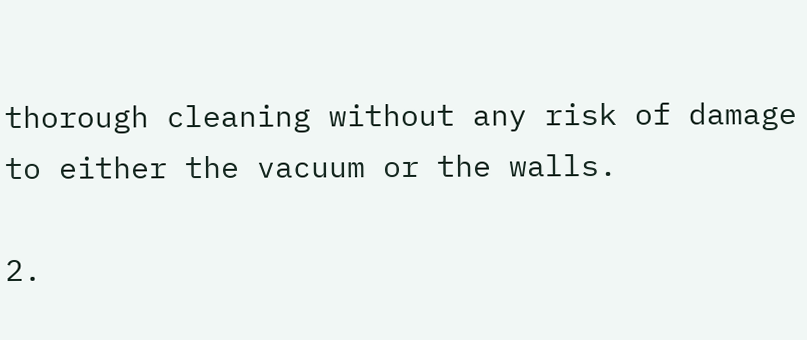thorough cleaning without any risk of damage to either the vacuum or the walls.

2.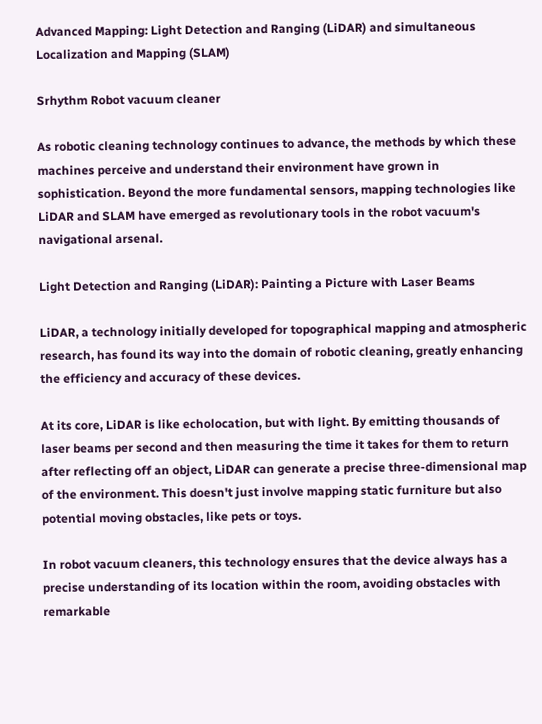Advanced Mapping: Light Detection and Ranging (LiDAR) and simultaneous Localization and Mapping (SLAM)

Srhythm Robot vacuum cleaner

As robotic cleaning technology continues to advance, the methods by which these machines perceive and understand their environment have grown in sophistication. Beyond the more fundamental sensors, mapping technologies like LiDAR and SLAM have emerged as revolutionary tools in the robot vacuum's navigational arsenal.

Light Detection and Ranging (LiDAR): Painting a Picture with Laser Beams

LiDAR, a technology initially developed for topographical mapping and atmospheric research, has found its way into the domain of robotic cleaning, greatly enhancing the efficiency and accuracy of these devices.

At its core, LiDAR is like echolocation, but with light. By emitting thousands of laser beams per second and then measuring the time it takes for them to return after reflecting off an object, LiDAR can generate a precise three-dimensional map of the environment. This doesn't just involve mapping static furniture but also potential moving obstacles, like pets or toys.

In robot vacuum cleaners, this technology ensures that the device always has a precise understanding of its location within the room, avoiding obstacles with remarkable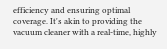efficiency and ensuring optimal coverage. It's akin to providing the vacuum cleaner with a real-time, highly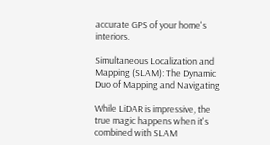accurate GPS of your home's interiors.

Simultaneous Localization and Mapping (SLAM): The Dynamic Duo of Mapping and Navigating

While LiDAR is impressive, the true magic happens when it's combined with SLAM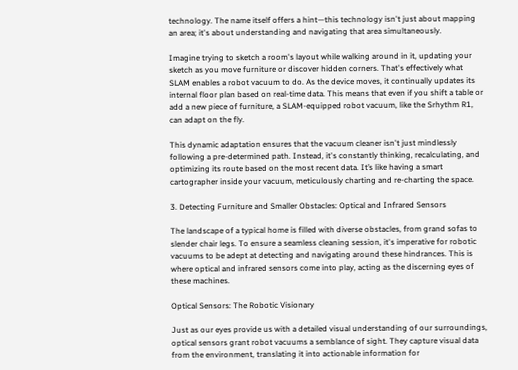technology. The name itself offers a hint—this technology isn't just about mapping an area; it's about understanding and navigating that area simultaneously.

Imagine trying to sketch a room's layout while walking around in it, updating your sketch as you move furniture or discover hidden corners. That's effectively what SLAM enables a robot vacuum to do. As the device moves, it continually updates its internal floor plan based on real-time data. This means that even if you shift a table or add a new piece of furniture, a SLAM-equipped robot vacuum, like the Srhythm R1, can adapt on the fly.

This dynamic adaptation ensures that the vacuum cleaner isn't just mindlessly following a pre-determined path. Instead, it's constantly thinking, recalculating, and optimizing its route based on the most recent data. It’s like having a smart cartographer inside your vacuum, meticulously charting and re-charting the space.

3. Detecting Furniture and Smaller Obstacles: Optical and Infrared Sensors

The landscape of a typical home is filled with diverse obstacles, from grand sofas to slender chair legs. To ensure a seamless cleaning session, it's imperative for robotic vacuums to be adept at detecting and navigating around these hindrances. This is where optical and infrared sensors come into play, acting as the discerning eyes of these machines.

Optical Sensors: The Robotic Visionary

Just as our eyes provide us with a detailed visual understanding of our surroundings, optical sensors grant robot vacuums a semblance of sight. They capture visual data from the environment, translating it into actionable information for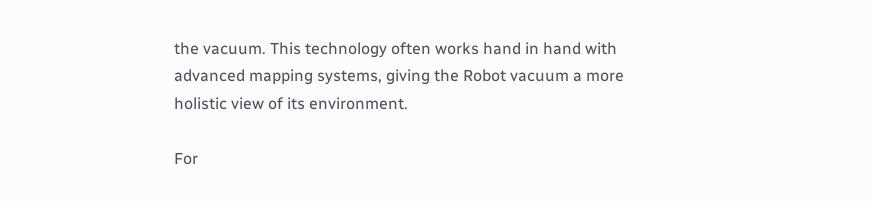the vacuum. This technology often works hand in hand with advanced mapping systems, giving the Robot vacuum a more holistic view of its environment.

For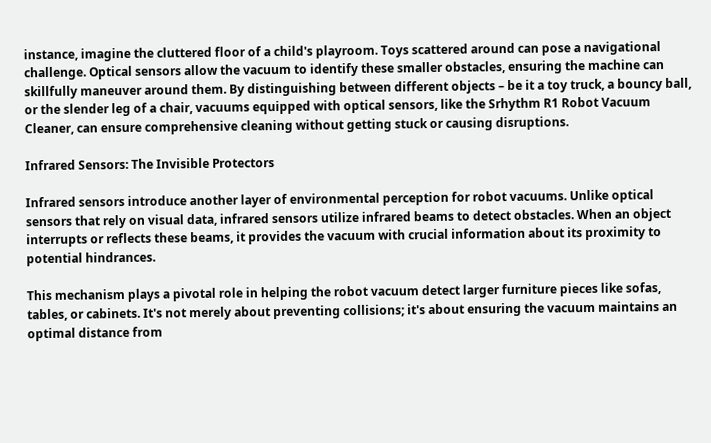instance, imagine the cluttered floor of a child's playroom. Toys scattered around can pose a navigational challenge. Optical sensors allow the vacuum to identify these smaller obstacles, ensuring the machine can skillfully maneuver around them. By distinguishing between different objects – be it a toy truck, a bouncy ball, or the slender leg of a chair, vacuums equipped with optical sensors, like the Srhythm R1 Robot Vacuum Cleaner, can ensure comprehensive cleaning without getting stuck or causing disruptions.

Infrared Sensors: The Invisible Protectors

Infrared sensors introduce another layer of environmental perception for robot vacuums. Unlike optical sensors that rely on visual data, infrared sensors utilize infrared beams to detect obstacles. When an object interrupts or reflects these beams, it provides the vacuum with crucial information about its proximity to potential hindrances.

This mechanism plays a pivotal role in helping the robot vacuum detect larger furniture pieces like sofas, tables, or cabinets. It's not merely about preventing collisions; it's about ensuring the vacuum maintains an optimal distance from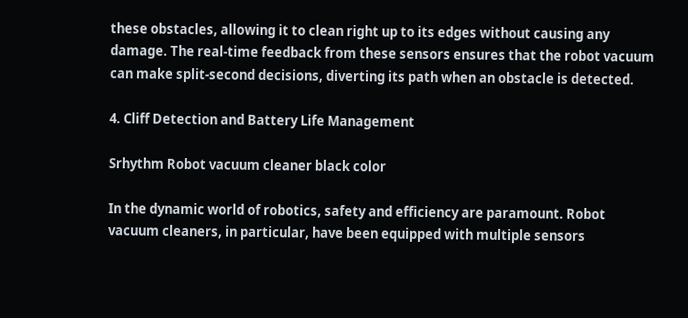these obstacles, allowing it to clean right up to its edges without causing any damage. The real-time feedback from these sensors ensures that the robot vacuum can make split-second decisions, diverting its path when an obstacle is detected.

4. Cliff Detection and Battery Life Management

Srhythm Robot vacuum cleaner black color

In the dynamic world of robotics, safety and efficiency are paramount. Robot vacuum cleaners, in particular, have been equipped with multiple sensors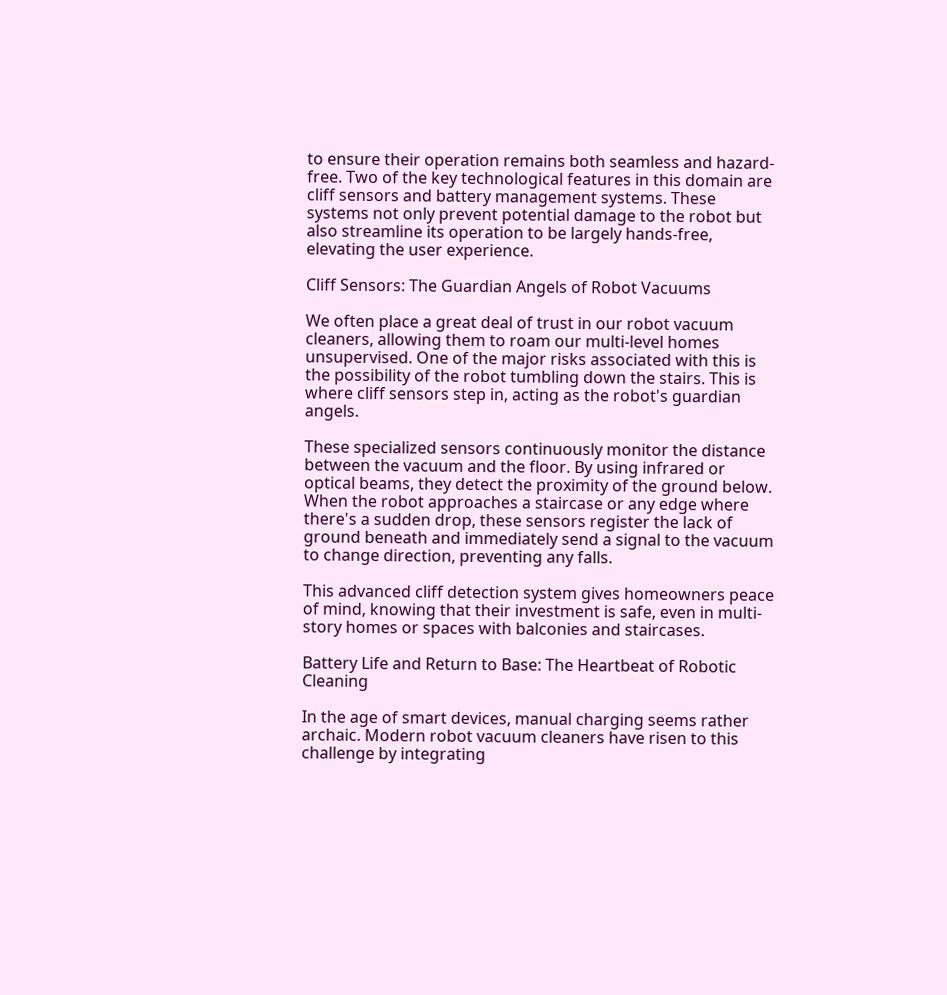to ensure their operation remains both seamless and hazard-free. Two of the key technological features in this domain are cliff sensors and battery management systems. These systems not only prevent potential damage to the robot but also streamline its operation to be largely hands-free, elevating the user experience.

Cliff Sensors: The Guardian Angels of Robot Vacuums

We often place a great deal of trust in our robot vacuum cleaners, allowing them to roam our multi-level homes unsupervised. One of the major risks associated with this is the possibility of the robot tumbling down the stairs. This is where cliff sensors step in, acting as the robot's guardian angels.

These specialized sensors continuously monitor the distance between the vacuum and the floor. By using infrared or optical beams, they detect the proximity of the ground below. When the robot approaches a staircase or any edge where there's a sudden drop, these sensors register the lack of ground beneath and immediately send a signal to the vacuum to change direction, preventing any falls.

This advanced cliff detection system gives homeowners peace of mind, knowing that their investment is safe, even in multi-story homes or spaces with balconies and staircases.

Battery Life and Return to Base: The Heartbeat of Robotic Cleaning

In the age of smart devices, manual charging seems rather archaic. Modern robot vacuum cleaners have risen to this challenge by integrating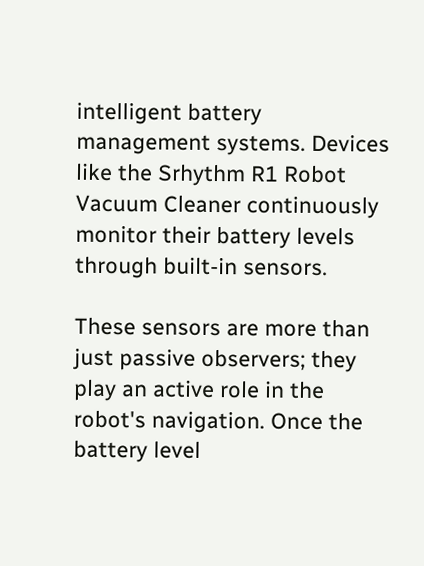intelligent battery management systems. Devices like the Srhythm R1 Robot Vacuum Cleaner continuously monitor their battery levels through built-in sensors.

These sensors are more than just passive observers; they play an active role in the robot's navigation. Once the battery level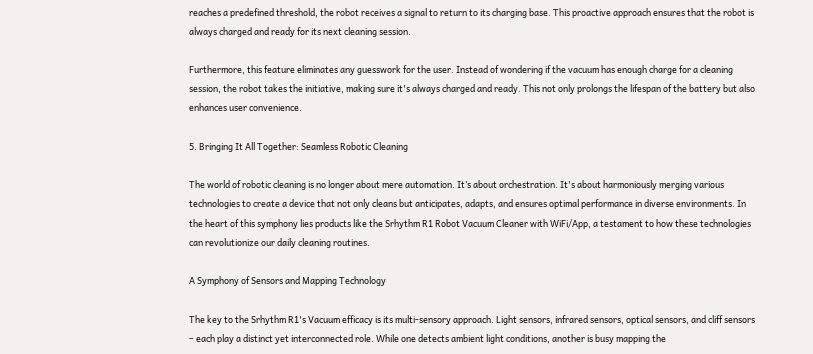reaches a predefined threshold, the robot receives a signal to return to its charging base. This proactive approach ensures that the robot is always charged and ready for its next cleaning session.

Furthermore, this feature eliminates any guesswork for the user. Instead of wondering if the vacuum has enough charge for a cleaning session, the robot takes the initiative, making sure it's always charged and ready. This not only prolongs the lifespan of the battery but also enhances user convenience.

5. Bringing It All Together: Seamless Robotic Cleaning

The world of robotic cleaning is no longer about mere automation. It’s about orchestration. It's about harmoniously merging various technologies to create a device that not only cleans but anticipates, adapts, and ensures optimal performance in diverse environments. In the heart of this symphony lies products like the Srhythm R1 Robot Vacuum Cleaner with WiFi/App, a testament to how these technologies can revolutionize our daily cleaning routines.

A Symphony of Sensors and Mapping Technology

The key to the Srhythm R1's Vacuum efficacy is its multi-sensory approach. Light sensors, infrared sensors, optical sensors, and cliff sensors – each play a distinct yet interconnected role. While one detects ambient light conditions, another is busy mapping the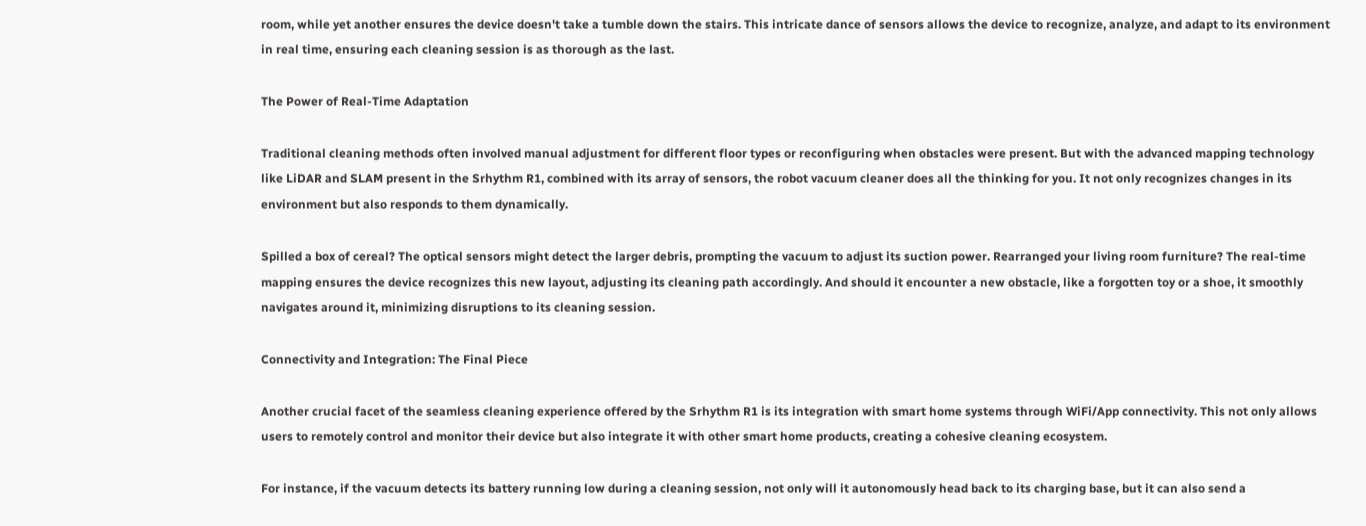room, while yet another ensures the device doesn't take a tumble down the stairs. This intricate dance of sensors allows the device to recognize, analyze, and adapt to its environment in real time, ensuring each cleaning session is as thorough as the last.

The Power of Real-Time Adaptation

Traditional cleaning methods often involved manual adjustment for different floor types or reconfiguring when obstacles were present. But with the advanced mapping technology like LiDAR and SLAM present in the Srhythm R1, combined with its array of sensors, the robot vacuum cleaner does all the thinking for you. It not only recognizes changes in its environment but also responds to them dynamically.

Spilled a box of cereal? The optical sensors might detect the larger debris, prompting the vacuum to adjust its suction power. Rearranged your living room furniture? The real-time mapping ensures the device recognizes this new layout, adjusting its cleaning path accordingly. And should it encounter a new obstacle, like a forgotten toy or a shoe, it smoothly navigates around it, minimizing disruptions to its cleaning session.

Connectivity and Integration: The Final Piece

Another crucial facet of the seamless cleaning experience offered by the Srhythm R1 is its integration with smart home systems through WiFi/App connectivity. This not only allows users to remotely control and monitor their device but also integrate it with other smart home products, creating a cohesive cleaning ecosystem.

For instance, if the vacuum detects its battery running low during a cleaning session, not only will it autonomously head back to its charging base, but it can also send a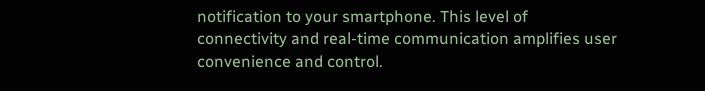notification to your smartphone. This level of connectivity and real-time communication amplifies user convenience and control.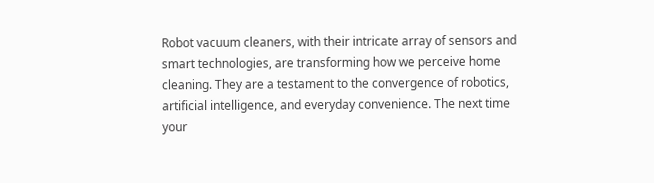Robot vacuum cleaners, with their intricate array of sensors and smart technologies, are transforming how we perceive home cleaning. They are a testament to the convergence of robotics, artificial intelligence, and everyday convenience. The next time your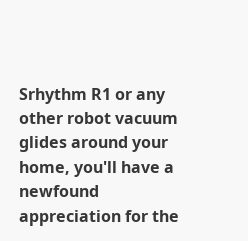Srhythm R1 or any other robot vacuum glides around your home, you'll have a newfound appreciation for the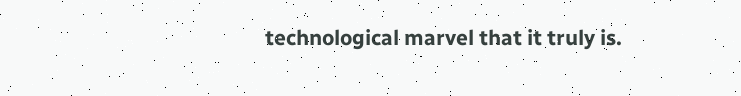technological marvel that it truly is.